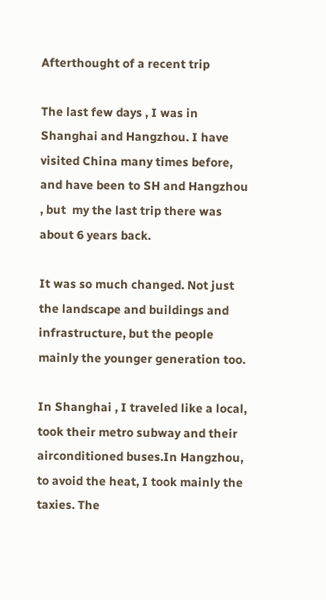Afterthought of a recent trip

The last few days , I was in Shanghai and Hangzhou. I have visited China many times before, and have been to SH and Hangzhou , but  my the last trip there was about 6 years back.

It was so much changed. Not just the landscape and buildings and infrastructure, but the people mainly the younger generation too.

In Shanghai , I traveled like a local, took their metro subway and their airconditioned buses.In Hangzhou, to avoid the heat, I took mainly the taxies. The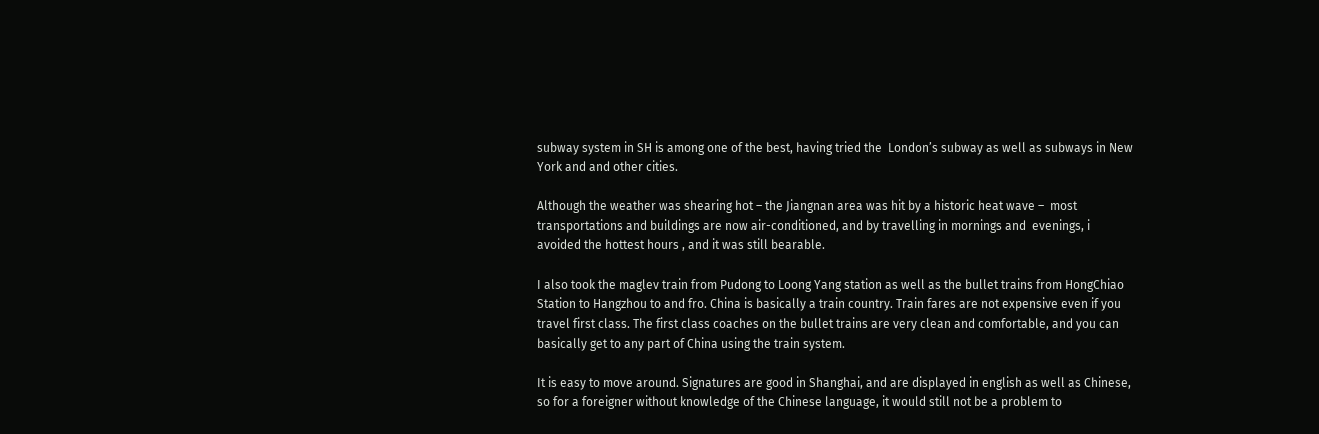subway system in SH is among one of the best, having tried the  London’s subway as well as subways in New York and and other cities.

Although the weather was shearing hot – the Jiangnan area was hit by a historic heat wave –  most transportations and buildings are now air-conditioned, and by travelling in mornings and  evenings, i avoided the hottest hours , and it was still bearable.

I also took the maglev train from Pudong to Loong Yang station as well as the bullet trains from HongChiao Station to Hangzhou to and fro. China is basically a train country. Train fares are not expensive even if you travel first class. The first class coaches on the bullet trains are very clean and comfortable, and you can basically get to any part of China using the train system.

It is easy to move around. Signatures are good in Shanghai, and are displayed in english as well as Chinese, so for a foreigner without knowledge of the Chinese language, it would still not be a problem to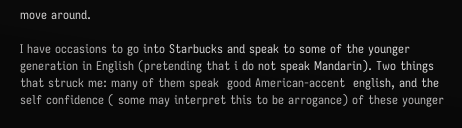move around.

I have occasions to go into Starbucks and speak to some of the younger generation in English (pretending that i do not speak Mandarin). Two things that struck me: many of them speak  good American-accent  english, and the self confidence ( some may interpret this to be arrogance) of these younger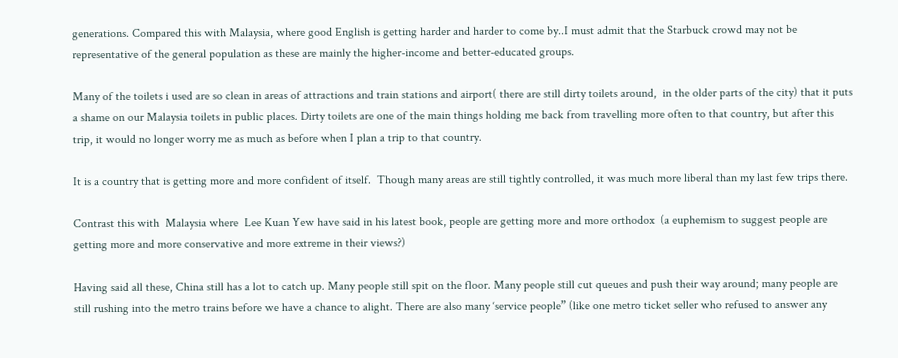generations. Compared this with Malaysia, where good English is getting harder and harder to come by..I must admit that the Starbuck crowd may not be representative of the general population as these are mainly the higher-income and better-educated groups.

Many of the toilets i used are so clean in areas of attractions and train stations and airport( there are still dirty toilets around,  in the older parts of the city) that it puts a shame on our Malaysia toilets in public places. Dirty toilets are one of the main things holding me back from travelling more often to that country, but after this trip, it would no longer worry me as much as before when I plan a trip to that country.

It is a country that is getting more and more confident of itself.  Though many areas are still tightly controlled, it was much more liberal than my last few trips there.

Contrast this with  Malaysia where  Lee Kuan Yew have said in his latest book, people are getting more and more orthodox  (a euphemism to suggest people are getting more and more conservative and more extreme in their views?)

Having said all these, China still has a lot to catch up. Many people still spit on the floor. Many people still cut queues and push their way around; many people are still rushing into the metro trains before we have a chance to alight. There are also many ‘service people” (like one metro ticket seller who refused to answer any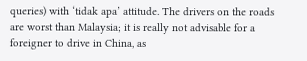queries) with ‘tidak apa’ attitude. The drivers on the roads are worst than Malaysia; it is really not advisable for a foreigner to drive in China, as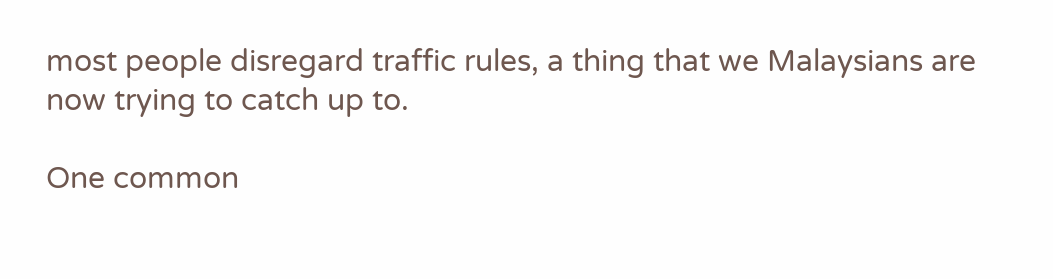most people disregard traffic rules, a thing that we Malaysians are now trying to catch up to.

One common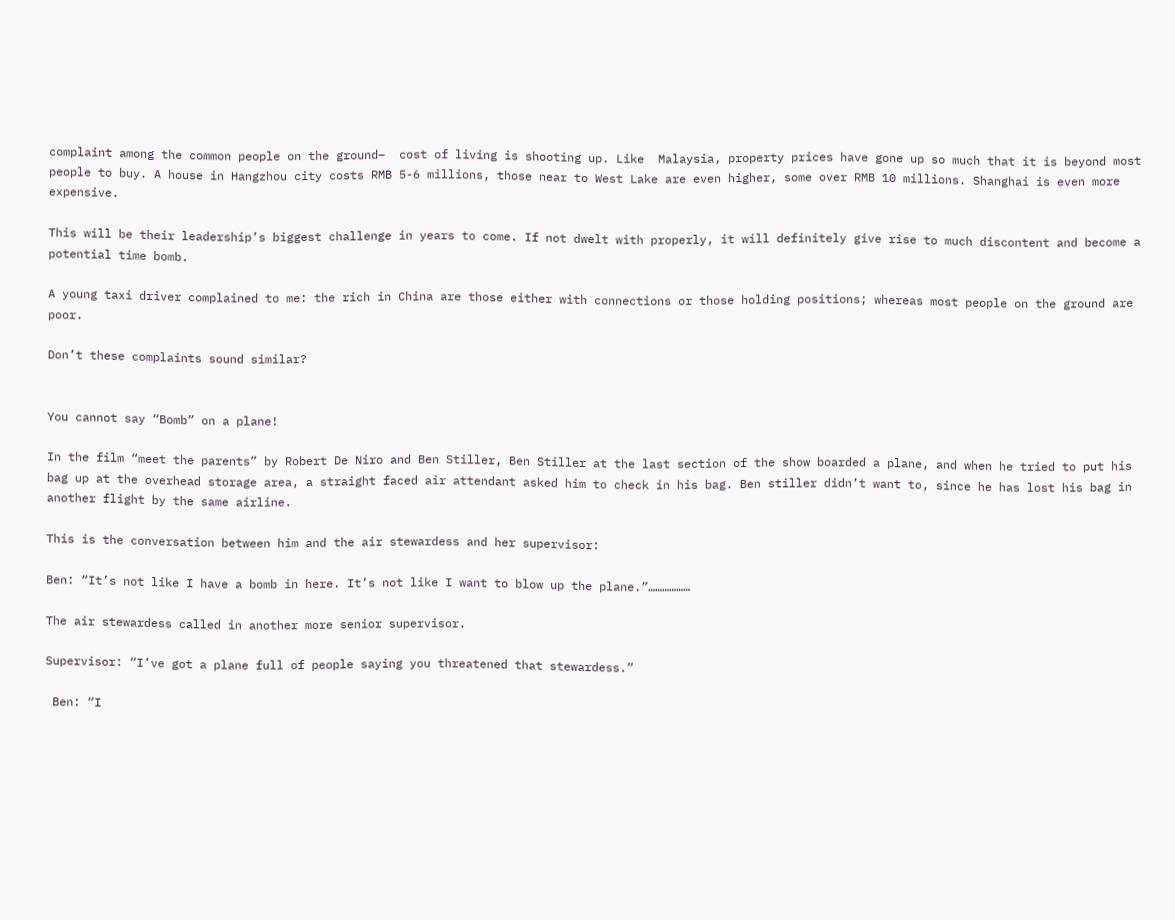complaint among the common people on the ground–  cost of living is shooting up. Like  Malaysia, property prices have gone up so much that it is beyond most people to buy. A house in Hangzhou city costs RMB 5-6 millions, those near to West Lake are even higher, some over RMB 10 millions. Shanghai is even more expensive.

This will be their leadership’s biggest challenge in years to come. If not dwelt with properly, it will definitely give rise to much discontent and become a potential time bomb.

A young taxi driver complained to me: the rich in China are those either with connections or those holding positions; whereas most people on the ground are poor.

Don’t these complaints sound similar?


You cannot say “Bomb” on a plane!

In the film “meet the parents” by Robert De Niro and Ben Stiller, Ben Stiller at the last section of the show boarded a plane, and when he tried to put his bag up at the overhead storage area, a straight faced air attendant asked him to check in his bag. Ben stiller didn’t want to, since he has lost his bag in another flight by the same airline.

This is the conversation between him and the air stewardess and her supervisor:

Ben: “It’s not like I have a bomb in here. It’s not like I want to blow up the plane.”………………

The air stewardess called in another more senior supervisor.

Supervisor: “I’ve got a plane full of people saying you threatened that stewardess.”

 Ben: “I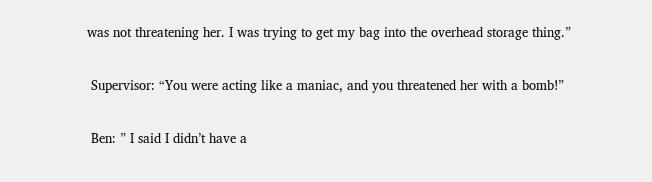was not threatening her. I was trying to get my bag into the overhead storage thing.”

 Supervisor: “You were acting like a maniac, and you threatened her with a bomb!”

 Ben: ” I said I didn’t have a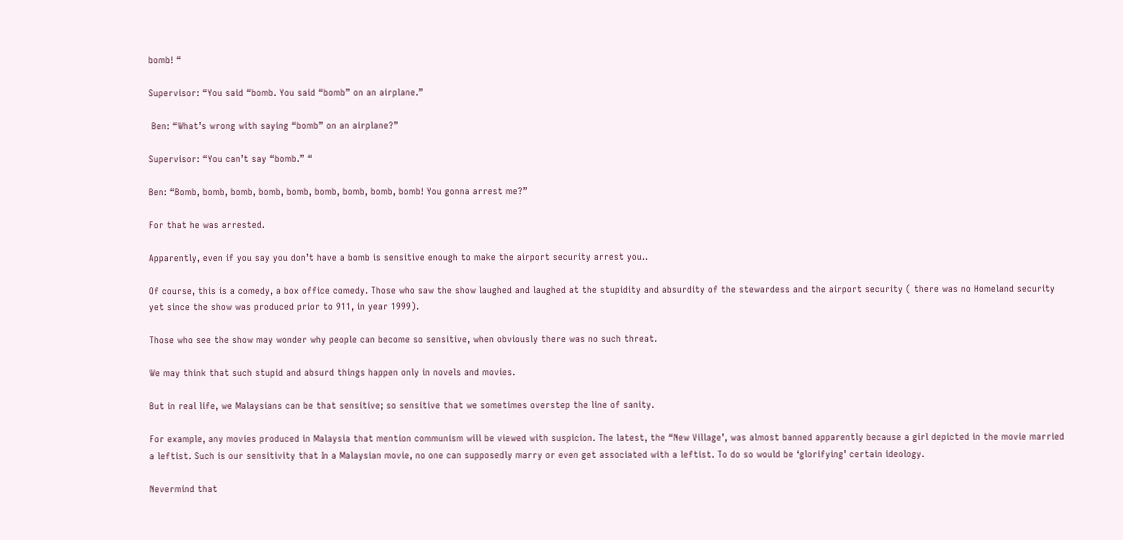bomb! “

Supervisor: “You said “bomb. You said “bomb” on an airplane.”

 Ben: “What’s wrong with saying “bomb” on an airplane?”

Supervisor: “You can’t say “bomb.” “

Ben: “Bomb, bomb, bomb, bomb, bomb, bomb, bomb, bomb, bomb! You gonna arrest me?”

For that he was arrested.

Apparently, even if you say you don’t have a bomb is sensitive enough to make the airport security arrest you..

Of course, this is a comedy, a box office comedy. Those who saw the show laughed and laughed at the stupidity and absurdity of the stewardess and the airport security ( there was no Homeland security yet since the show was produced prior to 911, in year 1999).

Those who see the show may wonder why people can become so sensitive, when obviously there was no such threat.

We may think that such stupid and absurd things happen only in novels and movies.

But in real life, we Malaysians can be that sensitive; so sensitive that we sometimes overstep the line of sanity.

For example, any movies produced in Malaysia that mention communism will be viewed with suspicion. The latest, the “New Village’, was almost banned apparently because a girl depicted in the movie married a leftist. Such is our sensitivity that In a Malaysian movie, no one can supposedly marry or even get associated with a leftist. To do so would be ‘glorifying’ certain ideology.

Nevermind that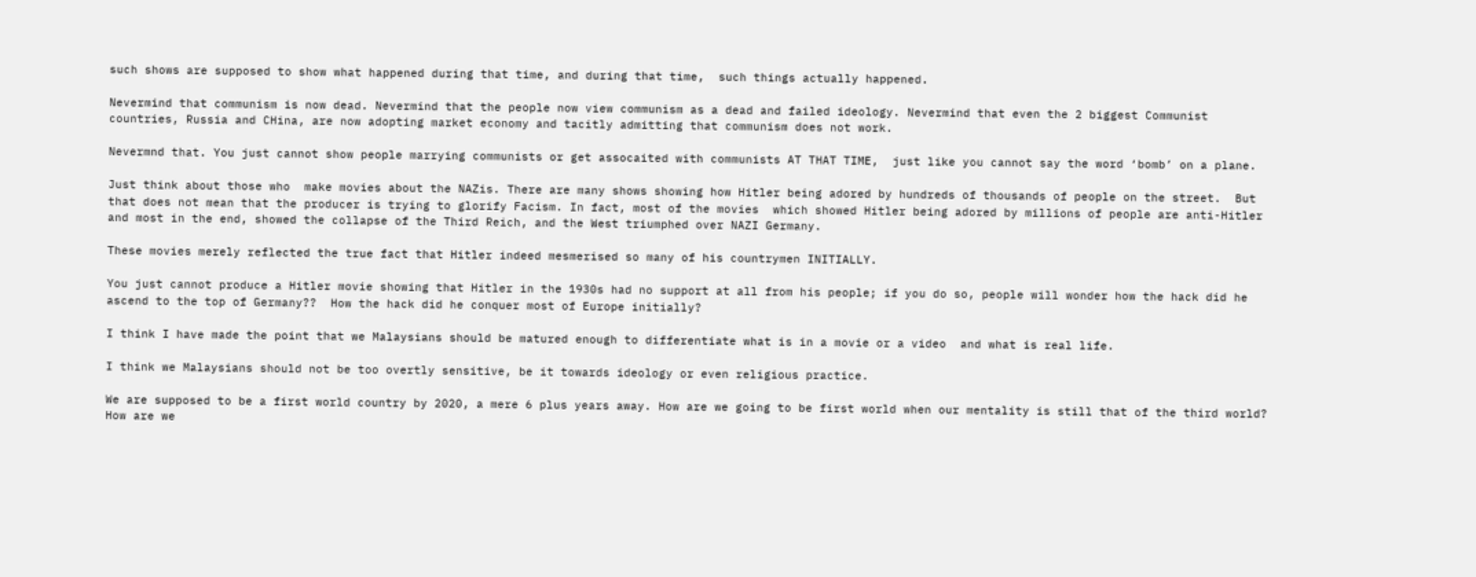such shows are supposed to show what happened during that time, and during that time,  such things actually happened.

Nevermind that communism is now dead. Nevermind that the people now view communism as a dead and failed ideology. Nevermind that even the 2 biggest Communist countries, Russia and CHina, are now adopting market economy and tacitly admitting that communism does not work.

Nevermnd that. You just cannot show people marrying communists or get assocaited with communists AT THAT TIME,  just like you cannot say the word ‘bomb’ on a plane.

Just think about those who  make movies about the NAZis. There are many shows showing how Hitler being adored by hundreds of thousands of people on the street.  But that does not mean that the producer is trying to glorify Facism. In fact, most of the movies  which showed Hitler being adored by millions of people are anti-Hitler and most in the end, showed the collapse of the Third Reich, and the West triumphed over NAZI Germany.

These movies merely reflected the true fact that Hitler indeed mesmerised so many of his countrymen INITIALLY.

You just cannot produce a Hitler movie showing that Hitler in the 1930s had no support at all from his people; if you do so, people will wonder how the hack did he ascend to the top of Germany??  How the hack did he conquer most of Europe initially?

I think I have made the point that we Malaysians should be matured enough to differentiate what is in a movie or a video  and what is real life.

I think we Malaysians should not be too overtly sensitive, be it towards ideology or even religious practice.

We are supposed to be a first world country by 2020, a mere 6 plus years away. How are we going to be first world when our mentality is still that of the third world? How are we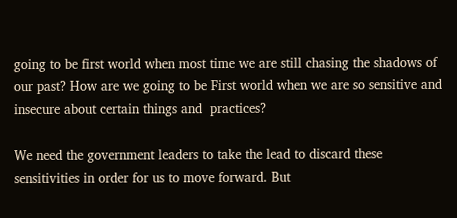going to be first world when most time we are still chasing the shadows of our past? How are we going to be First world when we are so sensitive and insecure about certain things and  practices?

We need the government leaders to take the lead to discard these sensitivities in order for us to move forward. But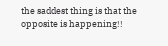the saddest thing is that the opposite is happening!!